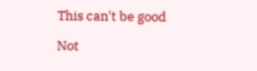This can't be good

Not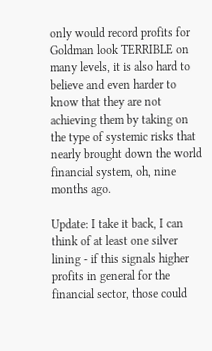only would record profits for Goldman look TERRIBLE on many levels, it is also hard to believe and even harder to know that they are not achieving them by taking on the type of systemic risks that nearly brought down the world financial system, oh, nine months ago.

Update: I take it back, I can think of at least one silver lining - if this signals higher profits in general for the financial sector, those could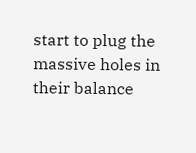start to plug the massive holes in their balance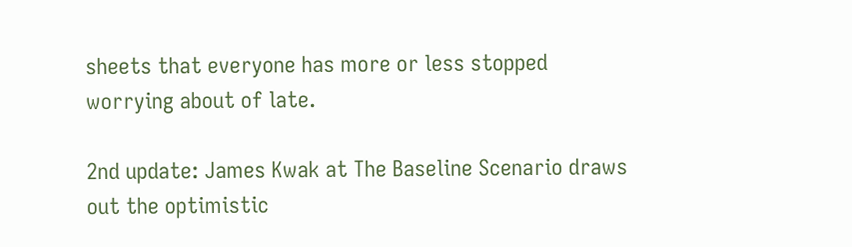sheets that everyone has more or less stopped worrying about of late.

2nd update: James Kwak at The Baseline Scenario draws out the optimistic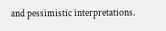and pessimistic interpretations.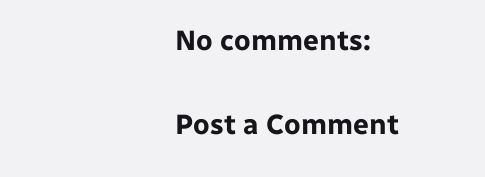No comments:

Post a Comment